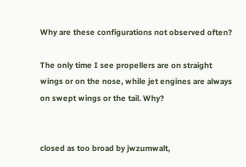Why are these configurations not observed often?

The only time I see propellers are on straight wings or on the nose, while jet engines are always on swept wings or the tail. Why?


closed as too broad by jwzumwalt,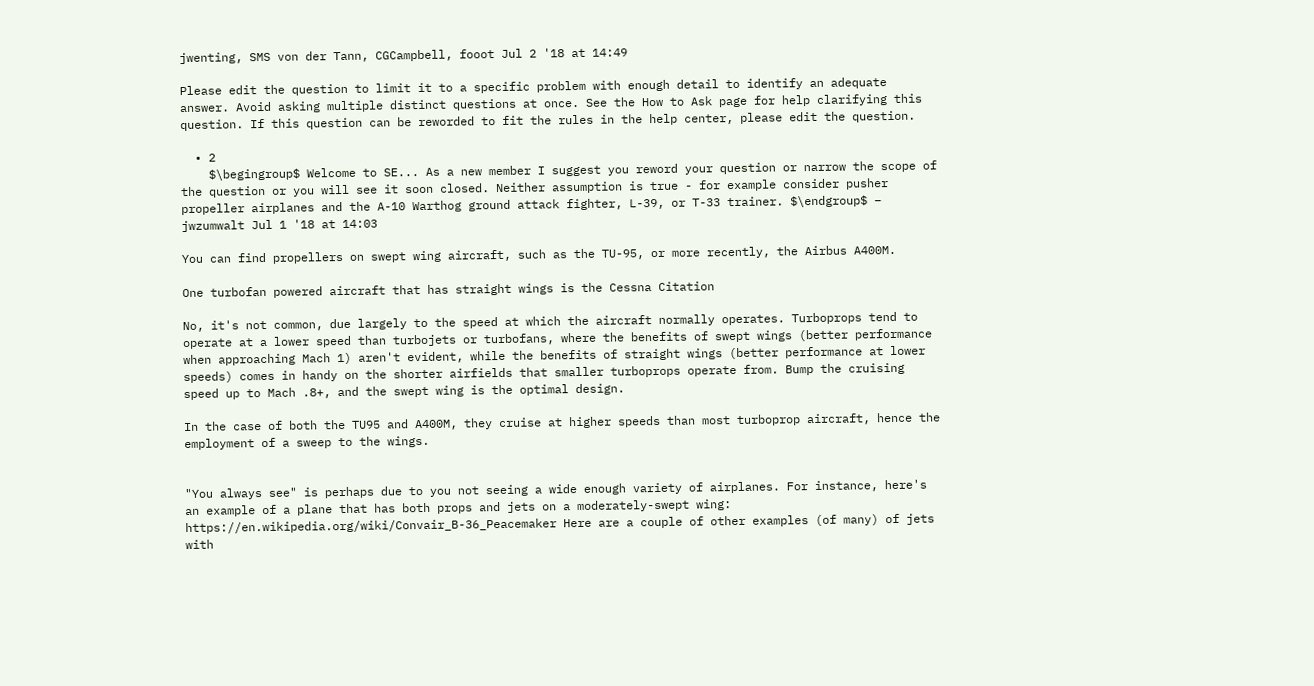jwenting, SMS von der Tann, CGCampbell, fooot Jul 2 '18 at 14:49

Please edit the question to limit it to a specific problem with enough detail to identify an adequate answer. Avoid asking multiple distinct questions at once. See the How to Ask page for help clarifying this question. If this question can be reworded to fit the rules in the help center, please edit the question.

  • 2
    $\begingroup$ Welcome to SE... As a new member I suggest you reword your question or narrow the scope of the question or you will see it soon closed. Neither assumption is true - for example consider pusher propeller airplanes and the A-10 Warthog ground attack fighter, L-39, or T-33 trainer. $\endgroup$ – jwzumwalt Jul 1 '18 at 14:03

You can find propellers on swept wing aircraft, such as the TU-95, or more recently, the Airbus A400M.

One turbofan powered aircraft that has straight wings is the Cessna Citation

No, it's not common, due largely to the speed at which the aircraft normally operates. Turboprops tend to operate at a lower speed than turbojets or turbofans, where the benefits of swept wings (better performance when approaching Mach 1) aren't evident, while the benefits of straight wings (better performance at lower speeds) comes in handy on the shorter airfields that smaller turboprops operate from. Bump the cruising speed up to Mach .8+, and the swept wing is the optimal design.

In the case of both the TU95 and A400M, they cruise at higher speeds than most turboprop aircraft, hence the employment of a sweep to the wings.


"You always see" is perhaps due to you not seeing a wide enough variety of airplanes. For instance, here's an example of a plane that has both props and jets on a moderately-swept wing: https://en.wikipedia.org/wiki/Convair_B-36_Peacemaker Here are a couple of other examples (of many) of jets with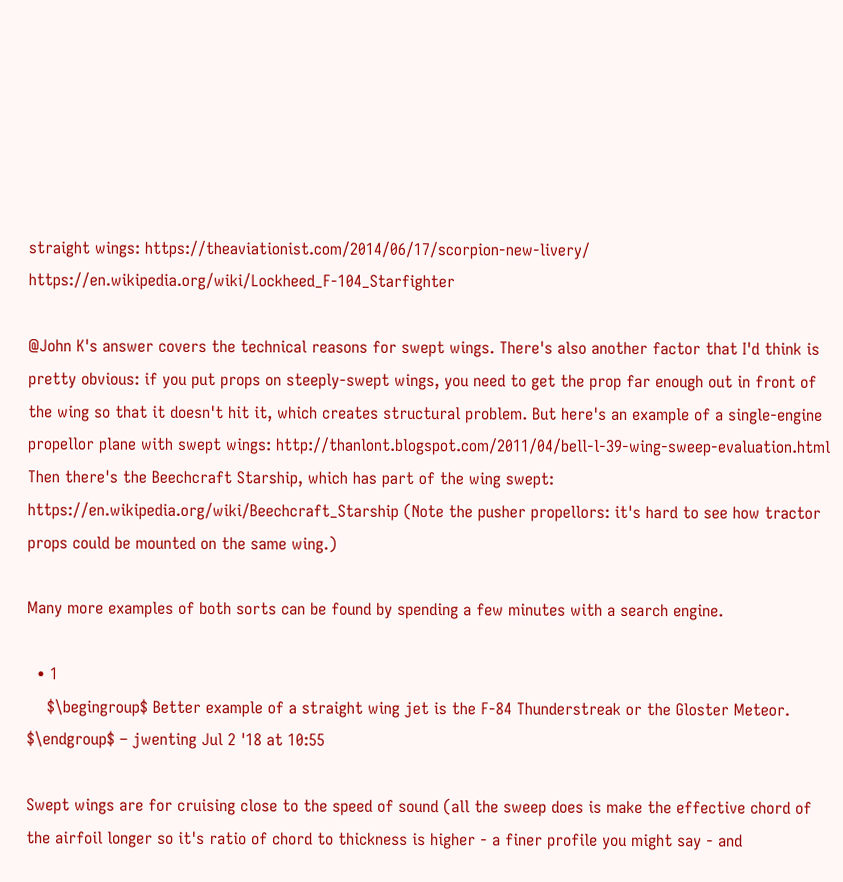straight wings: https://theaviationist.com/2014/06/17/scorpion-new-livery/ https://en.wikipedia.org/wiki/Lockheed_F-104_Starfighter

@John K's answer covers the technical reasons for swept wings. There's also another factor that I'd think is pretty obvious: if you put props on steeply-swept wings, you need to get the prop far enough out in front of the wing so that it doesn't hit it, which creates structural problem. But here's an example of a single-engine propellor plane with swept wings: http://thanlont.blogspot.com/2011/04/bell-l-39-wing-sweep-evaluation.html Then there's the Beechcraft Starship, which has part of the wing swept: https://en.wikipedia.org/wiki/Beechcraft_Starship (Note the pusher propellors: it's hard to see how tractor props could be mounted on the same wing.)

Many more examples of both sorts can be found by spending a few minutes with a search engine.

  • 1
    $\begingroup$ Better example of a straight wing jet is the F-84 Thunderstreak or the Gloster Meteor. $\endgroup$ – jwenting Jul 2 '18 at 10:55

Swept wings are for cruising close to the speed of sound (all the sweep does is make the effective chord of the airfoil longer so it's ratio of chord to thickness is higher - a finer profile you might say - and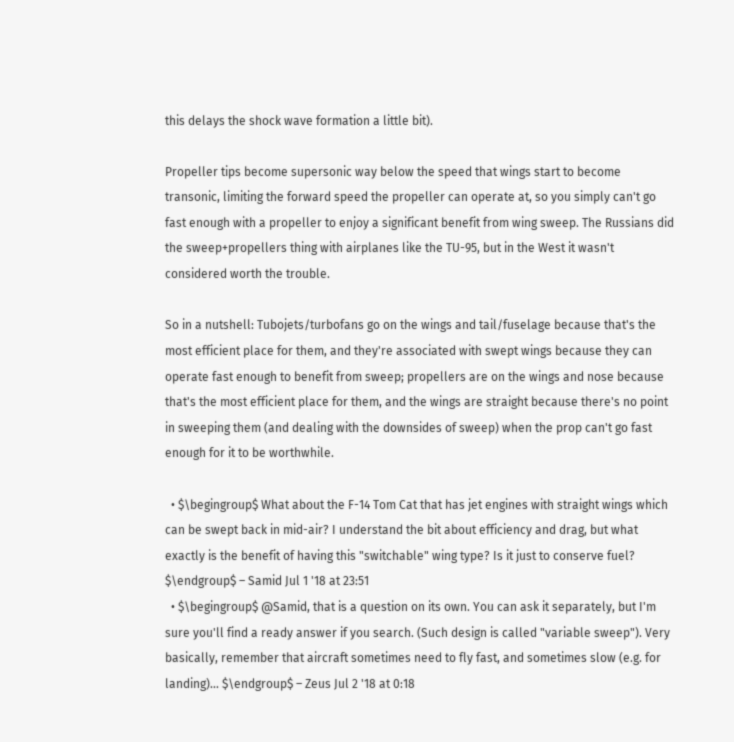this delays the shock wave formation a little bit).

Propeller tips become supersonic way below the speed that wings start to become transonic, limiting the forward speed the propeller can operate at, so you simply can't go fast enough with a propeller to enjoy a significant benefit from wing sweep. The Russians did the sweep+propellers thing with airplanes like the TU-95, but in the West it wasn't considered worth the trouble.

So in a nutshell: Tubojets/turbofans go on the wings and tail/fuselage because that's the most efficient place for them, and they're associated with swept wings because they can operate fast enough to benefit from sweep; propellers are on the wings and nose because that's the most efficient place for them, and the wings are straight because there's no point in sweeping them (and dealing with the downsides of sweep) when the prop can't go fast enough for it to be worthwhile.

  • $\begingroup$ What about the F-14 Tom Cat that has jet engines with straight wings which can be swept back in mid-air? I understand the bit about efficiency and drag, but what exactly is the benefit of having this "switchable" wing type? Is it just to conserve fuel? $\endgroup$ – Samid Jul 1 '18 at 23:51
  • $\begingroup$ @Samid, that is a question on its own. You can ask it separately, but I'm sure you'll find a ready answer if you search. (Such design is called "variable sweep"). Very basically, remember that aircraft sometimes need to fly fast, and sometimes slow (e.g. for landing)... $\endgroup$ – Zeus Jul 2 '18 at 0:18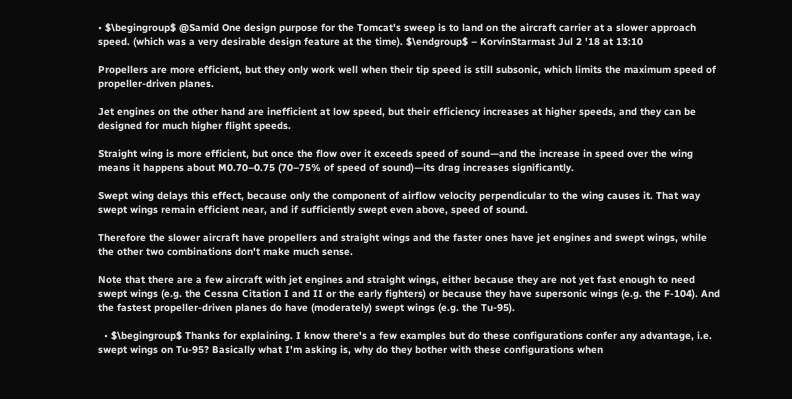• $\begingroup$ @Samid One design purpose for the Tomcat's sweep is to land on the aircraft carrier at a slower approach speed. (which was a very desirable design feature at the time). $\endgroup$ – KorvinStarmast Jul 2 '18 at 13:10

Propellers are more efficient, but they only work well when their tip speed is still subsonic, which limits the maximum speed of propeller-driven planes.

Jet engines on the other hand are inefficient at low speed, but their efficiency increases at higher speeds, and they can be designed for much higher flight speeds.

Straight wing is more efficient, but once the flow over it exceeds speed of sound—and the increase in speed over the wing means it happens about M0.70–0.75 (70–75% of speed of sound)—its drag increases significantly.

Swept wing delays this effect, because only the component of airflow velocity perpendicular to the wing causes it. That way swept wings remain efficient near, and if sufficiently swept even above, speed of sound.

Therefore the slower aircraft have propellers and straight wings and the faster ones have jet engines and swept wings, while the other two combinations don't make much sense.

Note that there are a few aircraft with jet engines and straight wings, either because they are not yet fast enough to need swept wings (e.g. the Cessna Citation I and II or the early fighters) or because they have supersonic wings (e.g. the F-104). And the fastest propeller-driven planes do have (moderately) swept wings (e.g. the Tu-95).

  • $\begingroup$ Thanks for explaining. I know there's a few examples but do these configurations confer any advantage, i.e. swept wings on Tu-95? Basically what I'm asking is, why do they bother with these configurations when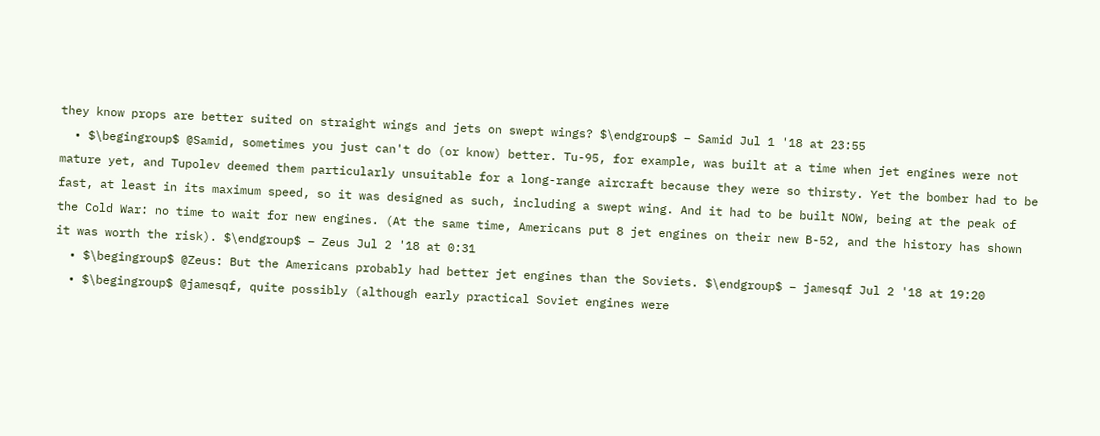they know props are better suited on straight wings and jets on swept wings? $\endgroup$ – Samid Jul 1 '18 at 23:55
  • $\begingroup$ @Samid, sometimes you just can't do (or know) better. Tu-95, for example, was built at a time when jet engines were not mature yet, and Tupolev deemed them particularly unsuitable for a long-range aircraft because they were so thirsty. Yet the bomber had to be fast, at least in its maximum speed, so it was designed as such, including a swept wing. And it had to be built NOW, being at the peak of the Cold War: no time to wait for new engines. (At the same time, Americans put 8 jet engines on their new B-52, and the history has shown it was worth the risk). $\endgroup$ – Zeus Jul 2 '18 at 0:31
  • $\begingroup$ @Zeus: But the Americans probably had better jet engines than the Soviets. $\endgroup$ – jamesqf Jul 2 '18 at 19:20
  • $\begingroup$ @jamesqf, quite possibly (although early practical Soviet engines were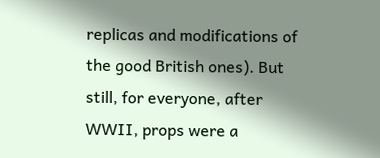replicas and modifications of the good British ones). But still, for everyone, after WWII, props were a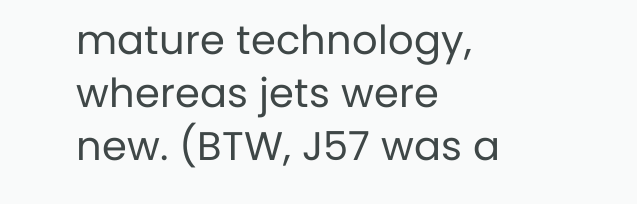mature technology, whereas jets were new. (BTW, J57 was a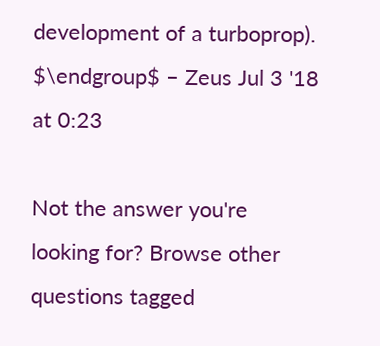development of a turboprop). $\endgroup$ – Zeus Jul 3 '18 at 0:23

Not the answer you're looking for? Browse other questions tagged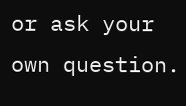or ask your own question.